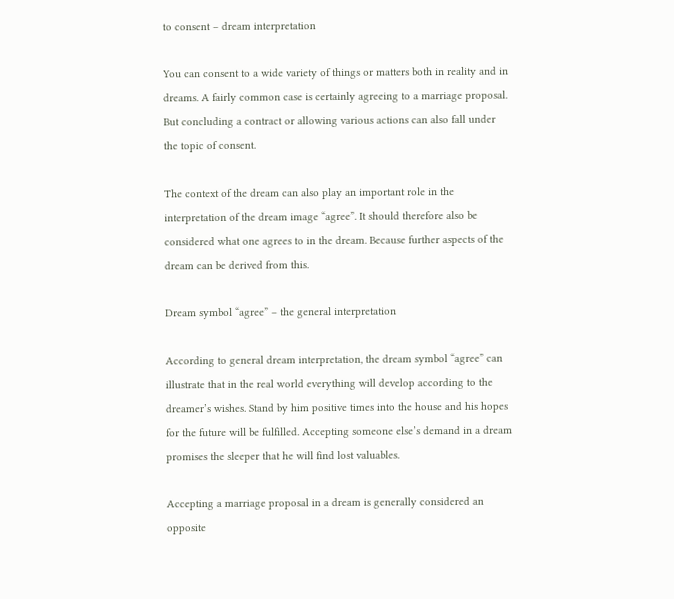to consent – dream interpretation

You can consent to a wide variety of things or matters both in reality and in dreams. A fairly common case is certainly agreeing to a marriage proposal. But concluding a contract or allowing various actions can also fall under the topic of consent.

The context of the dream can also play an important role in the interpretation of the dream image “agree”. It should therefore also be considered what one agrees to in the dream. Because further aspects of the dream can be derived from this.

Dream symbol “agree” – the general interpretation

According to general dream interpretation, the dream symbol “agree” can illustrate that in the real world everything will develop according to the dreamer’s wishes. Stand by him positive times into the house and his hopes for the future will be fulfilled. Accepting someone else’s demand in a dream promises the sleeper that he will find lost valuables.

Accepting a marriage proposal in a dream is generally considered an opposite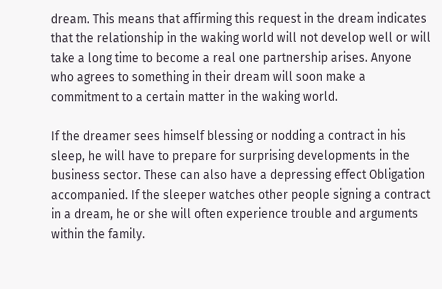dream. This means that affirming this request in the dream indicates that the relationship in the waking world will not develop well or will take a long time to become a real one partnership arises. Anyone who agrees to something in their dream will soon make a commitment to a certain matter in the waking world.

If the dreamer sees himself blessing or nodding a contract in his sleep, he will have to prepare for surprising developments in the business sector. These can also have a depressing effect Obligation accompanied. If the sleeper watches other people signing a contract in a dream, he or she will often experience trouble and arguments within the family.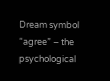Dream symbol “agree” – the psychological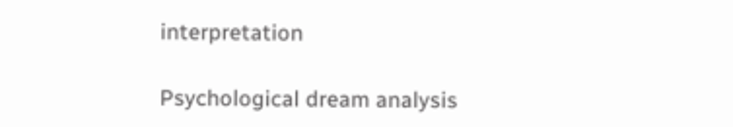interpretation

Psychological dream analysis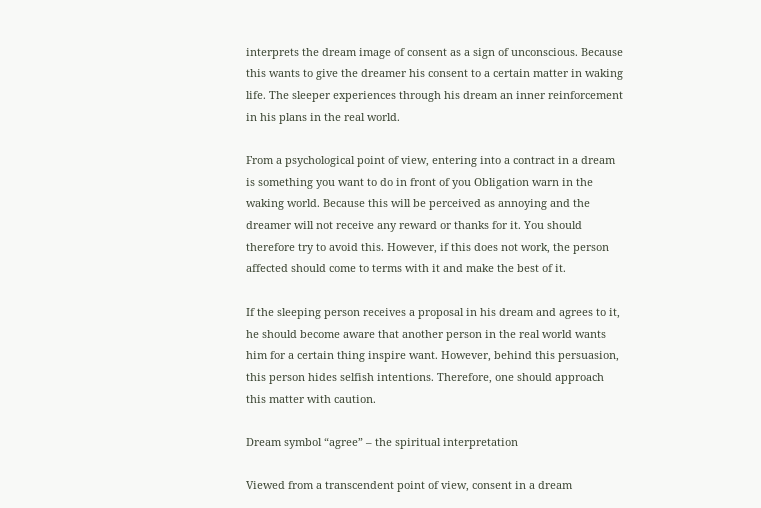interprets the dream image of consent as a sign of unconscious. Because this wants to give the dreamer his consent to a certain matter in waking life. The sleeper experiences through his dream an inner reinforcement in his plans in the real world.

From a psychological point of view, entering into a contract in a dream is something you want to do in front of you Obligation warn in the waking world. Because this will be perceived as annoying and the dreamer will not receive any reward or thanks for it. You should therefore try to avoid this. However, if this does not work, the person affected should come to terms with it and make the best of it.

If the sleeping person receives a proposal in his dream and agrees to it, he should become aware that another person in the real world wants him for a certain thing inspire want. However, behind this persuasion, this person hides selfish intentions. Therefore, one should approach this matter with caution.

Dream symbol “agree” – the spiritual interpretation

Viewed from a transcendent point of view, consent in a dream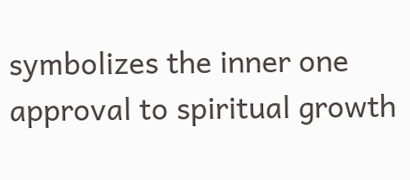symbolizes the inner one approval to spiritual growth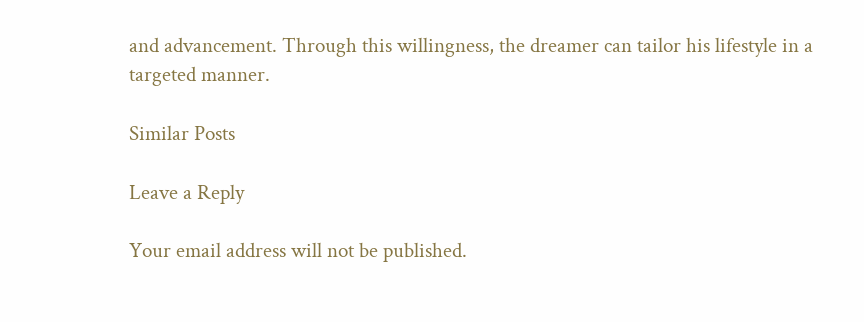and advancement. Through this willingness, the dreamer can tailor his lifestyle in a targeted manner.

Similar Posts

Leave a Reply

Your email address will not be published.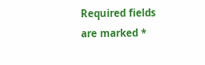Required fields are marked *